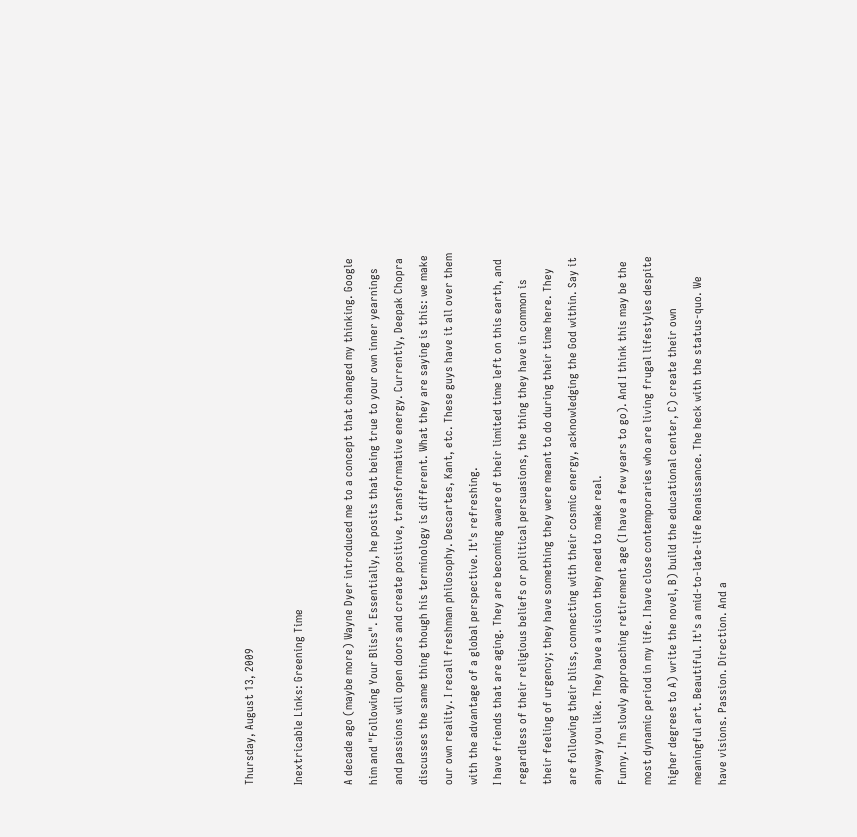Thursday, August 13, 2009

Inextricable Links: Greening Time

A decade ago (maybe more) Wayne Dyer introduced me to a concept that changed my thinking. Google him and "Following Your Bliss". Essentially, he posits that being true to your own inner yearnings and passions will open doors and create positive, transformative energy. Currently, Deepak Chopra discusses the same thing though his terminology is different. What they are saying is this: we make our own reality. I recall freshman philosophy. Descartes, Kant, etc. These guys have it all over them with the advantage of a global perspective. It's refreshing.
I have friends that are aging. They are becoming aware of their limited time left on this earth, and regardless of their religious beliefs or political persuasions, the thing they have in common is their feeling of urgency; they have something they were meant to do during their time here. They are following their bliss, connecting with their cosmic energy, acknowledging the God within. Say it anyway you like. They have a vision they need to make real.
Funny. I'm slowly approaching retirement age (I have a few years to go). And I think this may be the most dynamic period in my life. I have close contemporaries who are living frugal lifestyles despite higher degrees to A) write the novel, B) build the educational center, C) create their own meaningful art. Beautiful. It's a mid-to-late-life Renaissance. The heck with the status-quo. We have visions. Passion. Direction. And a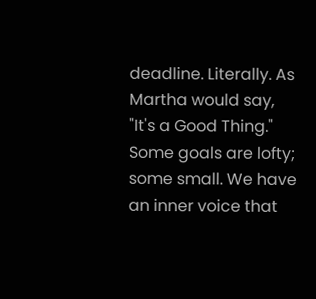deadline. Literally. As Martha would say, "It's a Good Thing." Some goals are lofty; some small. We have an inner voice that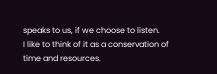speaks to us, if we choose to listen.
I like to think of it as a conservation of time and resources.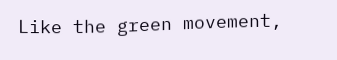Like the green movement,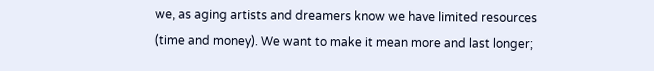we, as aging artists and dreamers know we have limited resources (time and money). We want to make it mean more and last longer;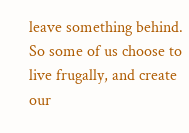leave something behind. So some of us choose to live frugally, and create our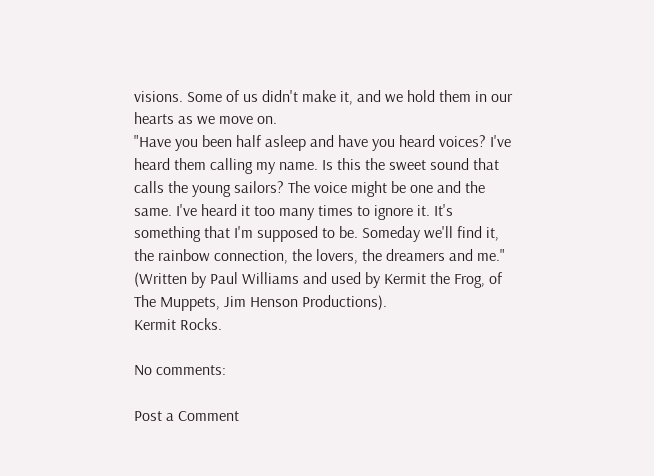visions. Some of us didn't make it, and we hold them in our hearts as we move on.
"Have you been half asleep and have you heard voices? I've heard them calling my name. Is this the sweet sound that calls the young sailors? The voice might be one and the same. I've heard it too many times to ignore it. It's something that I'm supposed to be. Someday we'll find it, the rainbow connection, the lovers, the dreamers and me." (Written by Paul Williams and used by Kermit the Frog, of The Muppets, Jim Henson Productions).
Kermit Rocks.

No comments:

Post a Comment